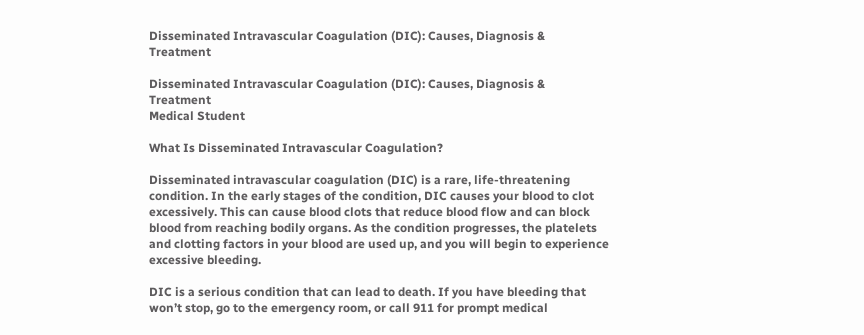Disseminated Intravascular Coagulation (DIC): Causes, Diagnosis & Treatment

Disseminated Intravascular Coagulation (DIC): Causes, Diagnosis & Treatment
Medical Student

What Is Disseminated Intravascular Coagulation?

Disseminated intravascular coagulation (DIC) is a rare, life-threatening condition. In the early stages of the condition, DIC causes your blood to clot excessively. This can cause blood clots that reduce blood flow and can block blood from reaching bodily organs. As the condition progresses, the platelets and clotting factors in your blood are used up, and you will begin to experience excessive bleeding.

DIC is a serious condition that can lead to death. If you have bleeding that won’t stop, go to the emergency room, or call 911 for prompt medical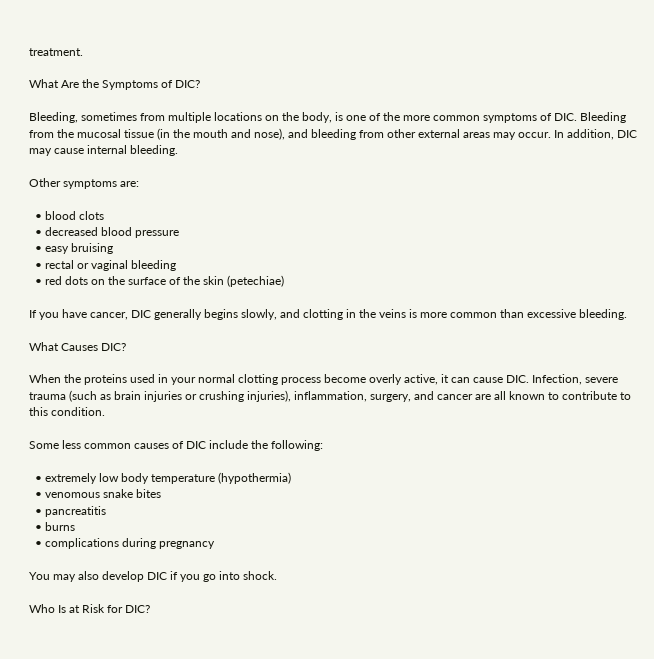treatment.

What Are the Symptoms of DIC?

Bleeding, sometimes from multiple locations on the body, is one of the more common symptoms of DIC. Bleeding from the mucosal tissue (in the mouth and nose), and bleeding from other external areas may occur. In addition, DIC may cause internal bleeding.

Other symptoms are:

  • blood clots
  • decreased blood pressure
  • easy bruising
  • rectal or vaginal bleeding
  • red dots on the surface of the skin (petechiae)

If you have cancer, DIC generally begins slowly, and clotting in the veins is more common than excessive bleeding.

What Causes DIC?

When the proteins used in your normal clotting process become overly active, it can cause DIC. Infection, severe trauma (such as brain injuries or crushing injuries), inflammation, surgery, and cancer are all known to contribute to this condition.

Some less common causes of DIC include the following:

  • extremely low body temperature (hypothermia)
  • venomous snake bites
  • pancreatitis
  • burns
  • complications during pregnancy

You may also develop DIC if you go into shock.

Who Is at Risk for DIC?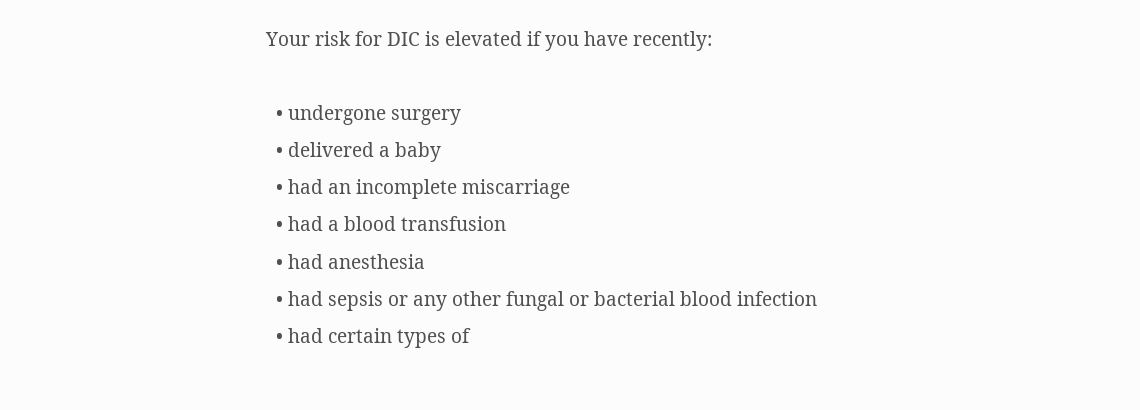Your risk for DIC is elevated if you have recently:

  • undergone surgery
  • delivered a baby
  • had an incomplete miscarriage
  • had a blood transfusion
  • had anesthesia
  • had sepsis or any other fungal or bacterial blood infection
  • had certain types of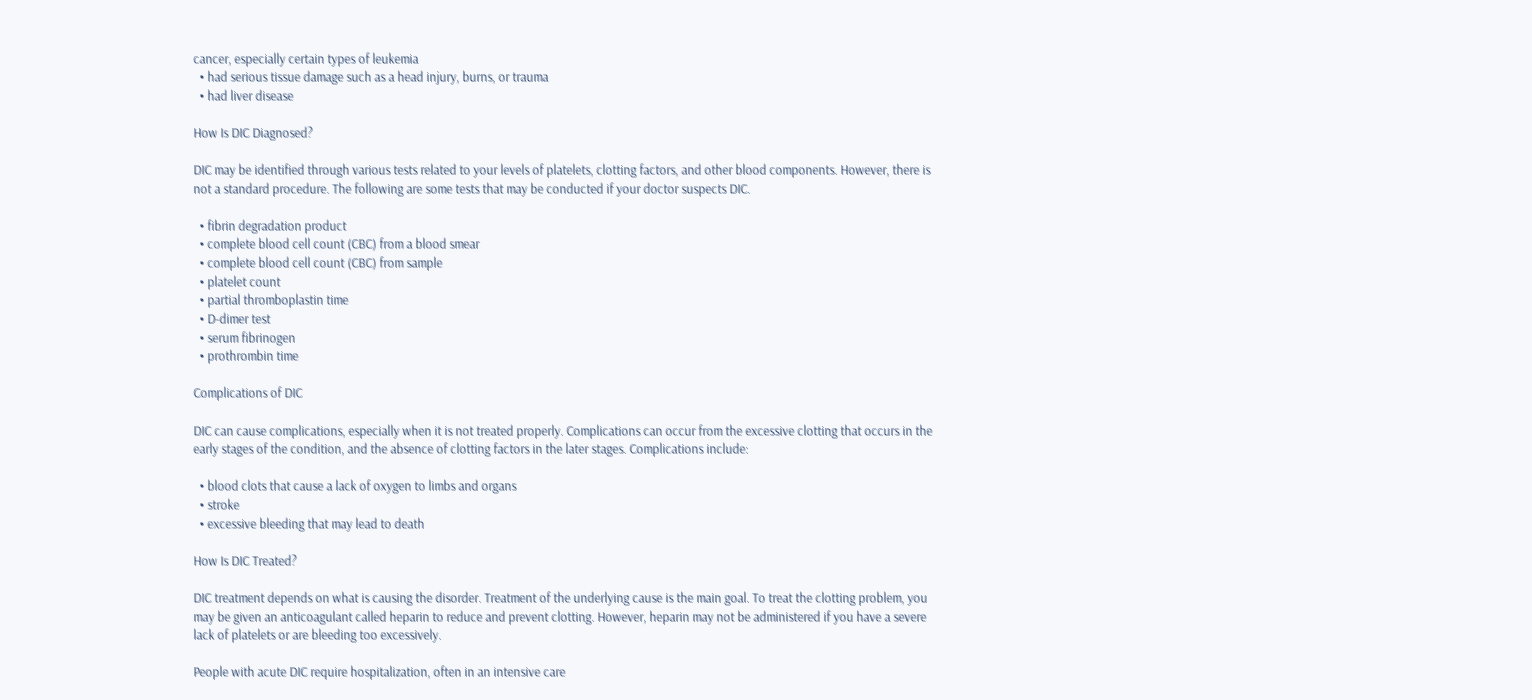cancer, especially certain types of leukemia
  • had serious tissue damage such as a head injury, burns, or trauma
  • had liver disease

How Is DIC Diagnosed?

DIC may be identified through various tests related to your levels of platelets, clotting factors, and other blood components. However, there is not a standard procedure. The following are some tests that may be conducted if your doctor suspects DIC.

  • fibrin degradation product
  • complete blood cell count (CBC) from a blood smear
  • complete blood cell count (CBC) from sample
  • platelet count
  • partial thromboplastin time
  • D-dimer test
  • serum fibrinogen
  • prothrombin time

Complications of DIC

DIC can cause complications, especially when it is not treated properly. Complications can occur from the excessive clotting that occurs in the early stages of the condition, and the absence of clotting factors in the later stages. Complications include:

  • blood clots that cause a lack of oxygen to limbs and organs
  • stroke
  • excessive bleeding that may lead to death

How Is DIC Treated?

DIC treatment depends on what is causing the disorder. Treatment of the underlying cause is the main goal. To treat the clotting problem, you may be given an anticoagulant called heparin to reduce and prevent clotting. However, heparin may not be administered if you have a severe lack of platelets or are bleeding too excessively.

People with acute DIC require hospitalization, often in an intensive care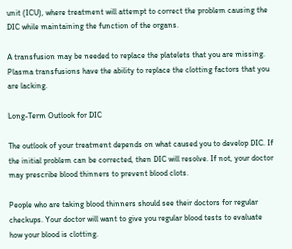unit (ICU), where treatment will attempt to correct the problem causing the DIC while maintaining the function of the organs.

A transfusion may be needed to replace the platelets that you are missing. Plasma transfusions have the ability to replace the clotting factors that you are lacking.

Long-Term Outlook for DIC

The outlook of your treatment depends on what caused you to develop DIC. If the initial problem can be corrected, then DIC will resolve. If not, your doctor may prescribe blood thinners to prevent blood clots.

People who are taking blood thinners should see their doctors for regular checkups. Your doctor will want to give you regular blood tests to evaluate how your blood is clotting.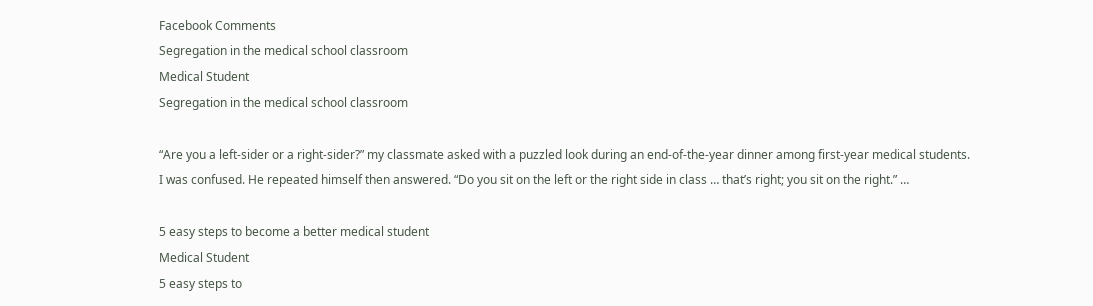Facebook Comments
Segregation in the medical school classroom
Medical Student
Segregation in the medical school classroom

“Are you a left-sider or a right-sider?” my classmate asked with a puzzled look during an end-of-the-year dinner among first-year medical students. I was confused. He repeated himself then answered. “Do you sit on the left or the right side in class … that’s right; you sit on the right.” …

5 easy steps to become a better medical student
Medical Student
5 easy steps to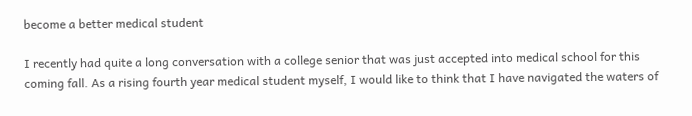become a better medical student

I recently had quite a long conversation with a college senior that was just accepted into medical school for this coming fall. As a rising fourth year medical student myself, I would like to think that I have navigated the waters of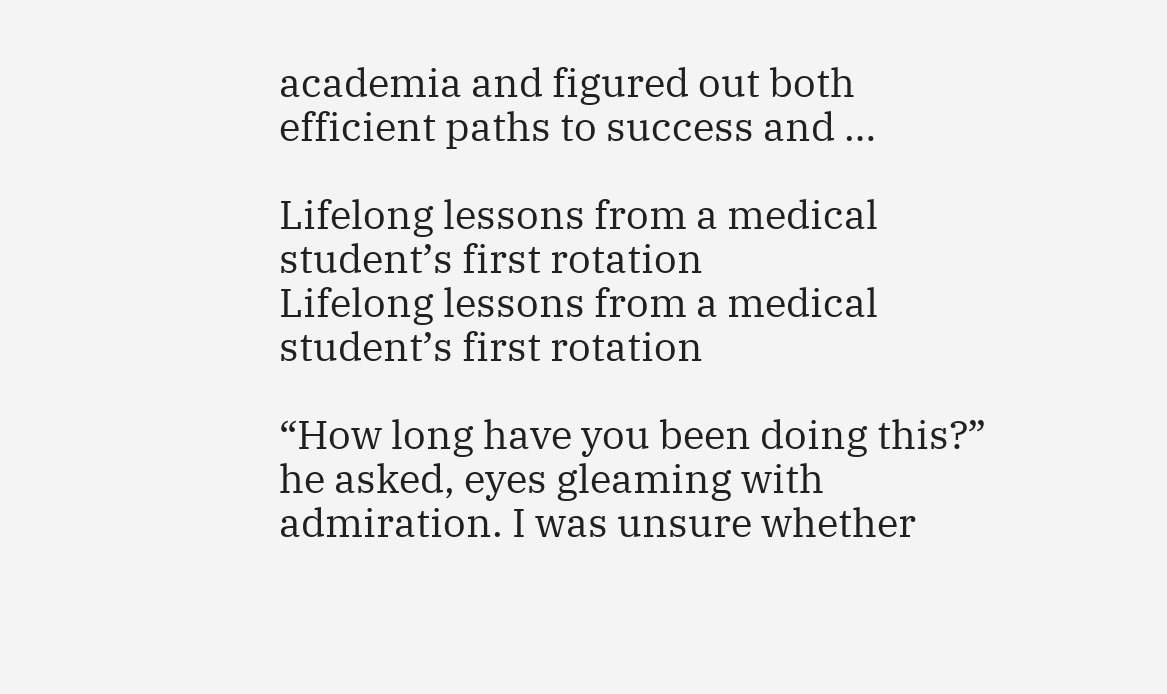academia and figured out both efficient paths to success and …

Lifelong lessons from a medical student’s first rotation
Lifelong lessons from a medical student’s first rotation

“How long have you been doing this?” he asked, eyes gleaming with admiration. I was unsure whether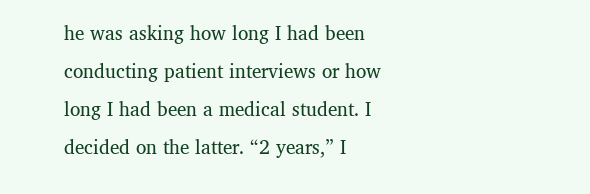he was asking how long I had been conducting patient interviews or how long I had been a medical student. I decided on the latter. “2 years,” I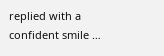replied with a confident smile …